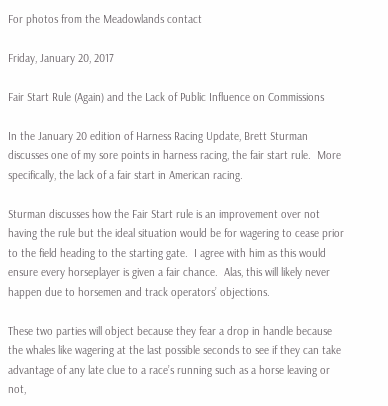For photos from the Meadowlands contact

Friday, January 20, 2017

Fair Start Rule (Again) and the Lack of Public Influence on Commissions

In the January 20 edition of Harness Racing Update, Brett Sturman discusses one of my sore points in harness racing, the fair start rule.  More specifically, the lack of a fair start in American racing.

Sturman discusses how the Fair Start rule is an improvement over not having the rule but the ideal situation would be for wagering to cease prior to the field heading to the starting gate.  I agree with him as this would ensure every horseplayer is given a fair chance.  Alas, this will likely never happen due to horsemen and track operators’ objections.

These two parties will object because they fear a drop in handle because the whales like wagering at the last possible seconds to see if they can take advantage of any late clue to a race’s running such as a horse leaving or not,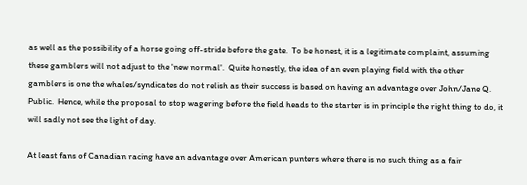as well as the possibility of a horse going off-stride before the gate.  To be honest, it is a legitimate complaint, assuming these gamblers will not adjust to the 'new normal'.  Quite honestly, the idea of an even playing field with the other gamblers is one the whales/syndicates do not relish as their success is based on having an advantage over John/Jane Q. Public.  Hence, while the proposal to stop wagering before the field heads to the starter is in principle the right thing to do, it will sadly not see the light of day.

At least fans of Canadian racing have an advantage over American punters where there is no such thing as a fair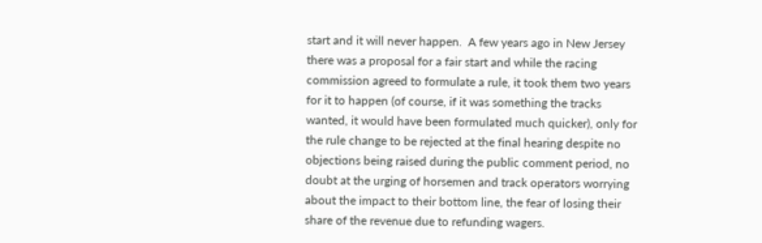start and it will never happen.  A few years ago in New Jersey there was a proposal for a fair start and while the racing commission agreed to formulate a rule, it took them two years for it to happen (of course, if it was something the tracks wanted, it would have been formulated much quicker), only for the rule change to be rejected at the final hearing despite no objections being raised during the public comment period, no doubt at the urging of horsemen and track operators worrying about the impact to their bottom line, the fear of losing their share of the revenue due to refunding wagers.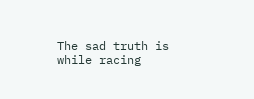The sad truth is while racing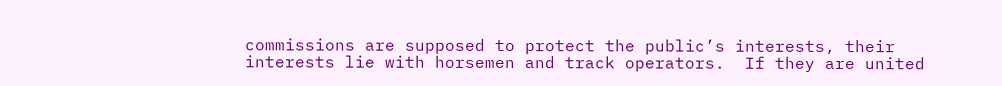commissions are supposed to protect the public’s interests, their interests lie with horsemen and track operators.  If they are united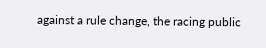against a rule change, the racing public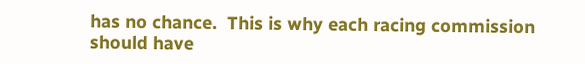has no chance.  This is why each racing commission should have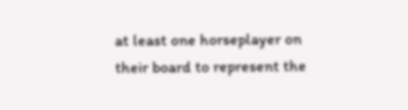at least one horseplayer on their board to represent the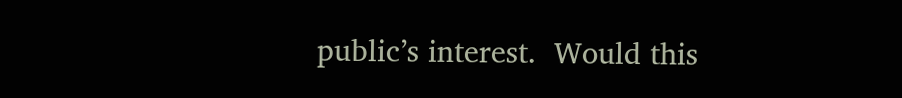public’s interest.  Would this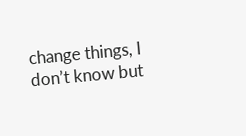change things, I don’t know but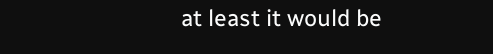at least it would be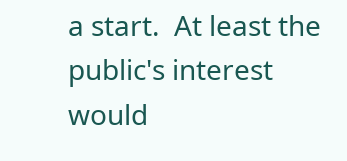a start.  At least the public's interest would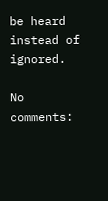be heard instead of ignored.

No comments: